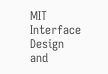MIT Interface Design and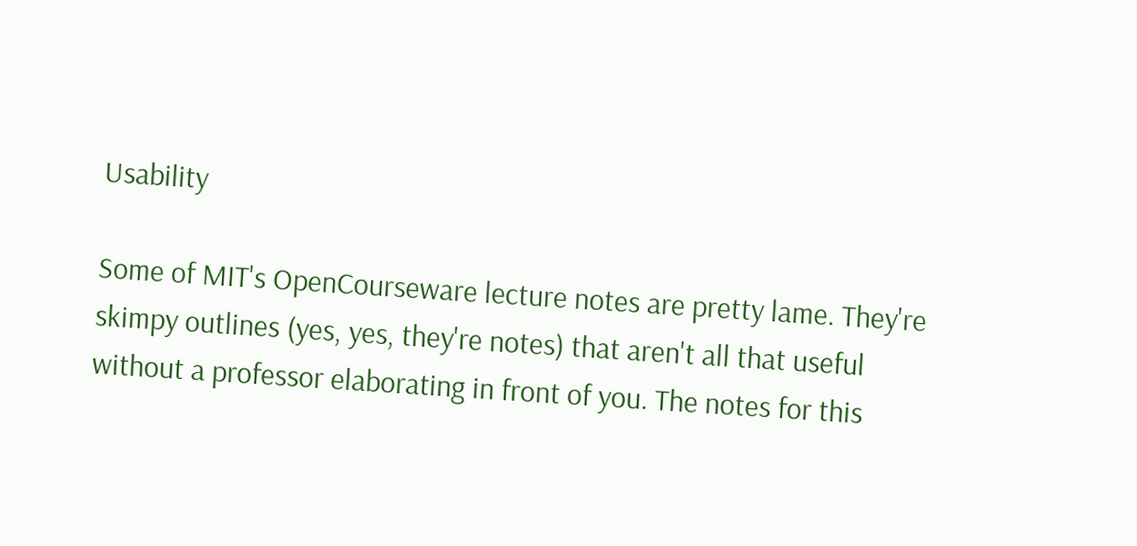Usability

Some of MIT's OpenCourseware lecture notes are pretty lame. They're skimpy outlines (yes, yes, they're notes) that aren't all that useful without a professor elaborating in front of you. The notes for this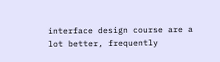interface design course are a lot better, frequently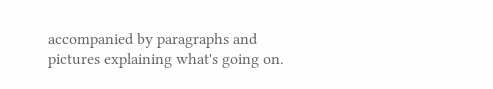accompanied by paragraphs and pictures explaining what's going on.